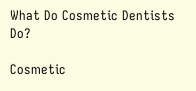What Do Cosmetic Dentists Do?

Cosmetic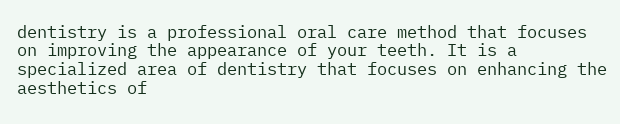dentistry is a professional oral care method that focuses on improving the appearance of your teeth. It is a specialized area of dentistry that focuses on enhancing the aesthetics of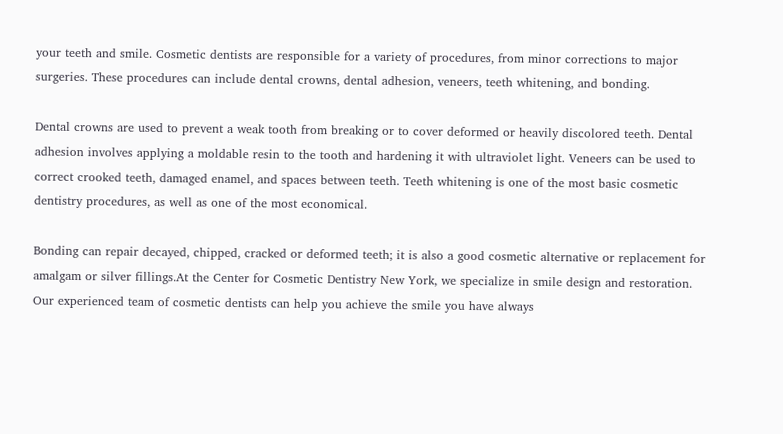your teeth and smile. Cosmetic dentists are responsible for a variety of procedures, from minor corrections to major surgeries. These procedures can include dental crowns, dental adhesion, veneers, teeth whitening, and bonding.

Dental crowns are used to prevent a weak tooth from breaking or to cover deformed or heavily discolored teeth. Dental adhesion involves applying a moldable resin to the tooth and hardening it with ultraviolet light. Veneers can be used to correct crooked teeth, damaged enamel, and spaces between teeth. Teeth whitening is one of the most basic cosmetic dentistry procedures, as well as one of the most economical.

Bonding can repair decayed, chipped, cracked or deformed teeth; it is also a good cosmetic alternative or replacement for amalgam or silver fillings.At the Center for Cosmetic Dentistry New York, we specialize in smile design and restoration. Our experienced team of cosmetic dentists can help you achieve the smile you have always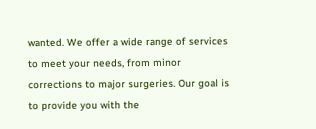wanted. We offer a wide range of services to meet your needs, from minor corrections to major surgeries. Our goal is to provide you with the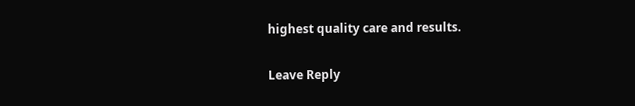highest quality care and results.

Leave Reply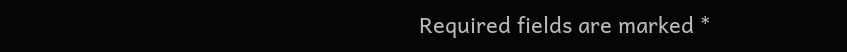Required fields are marked *